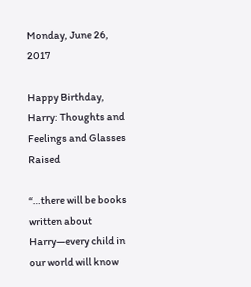Monday, June 26, 2017

Happy Birthday, Harry: Thoughts and Feelings and Glasses Raised

“…there will be books written about Harry—every child in our world will know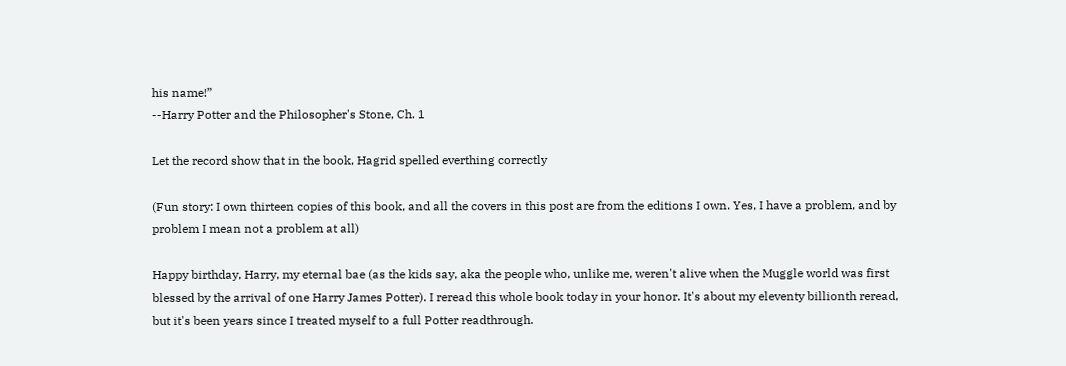his name!”
--Harry Potter and the Philosopher's Stone, Ch. 1

Let the record show that in the book, Hagrid spelled everthing correctly

(Fun story: I own thirteen copies of this book, and all the covers in this post are from the editions I own. Yes, I have a problem, and by problem I mean not a problem at all)

Happy birthday, Harry, my eternal bae (as the kids say, aka the people who, unlike me, weren't alive when the Muggle world was first blessed by the arrival of one Harry James Potter). I reread this whole book today in your honor. It's about my eleventy billionth reread, but it's been years since I treated myself to a full Potter readthrough.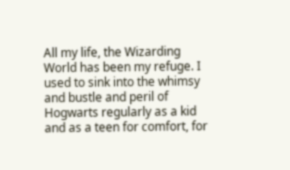All my life, the Wizarding World has been my refuge. I used to sink into the whimsy and bustle and peril of Hogwarts regularly as a kid and as a teen for comfort, for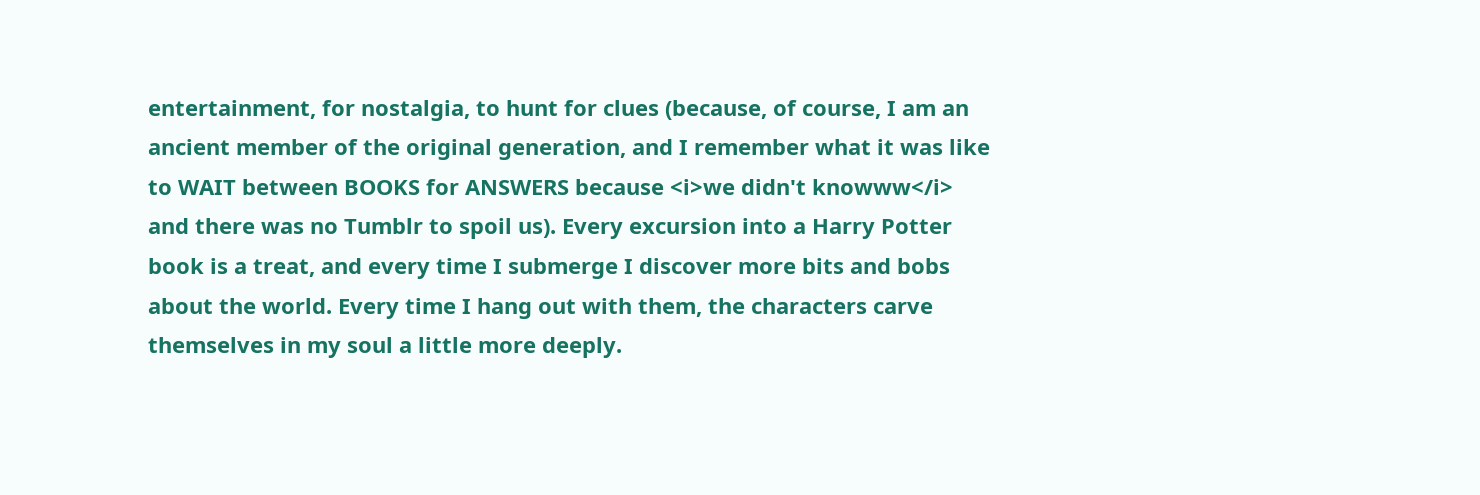entertainment, for nostalgia, to hunt for clues (because, of course, I am an ancient member of the original generation, and I remember what it was like to WAIT between BOOKS for ANSWERS because <i>we didn't knowww</i> and there was no Tumblr to spoil us). Every excursion into a Harry Potter book is a treat, and every time I submerge I discover more bits and bobs about the world. Every time I hang out with them, the characters carve themselves in my soul a little more deeply.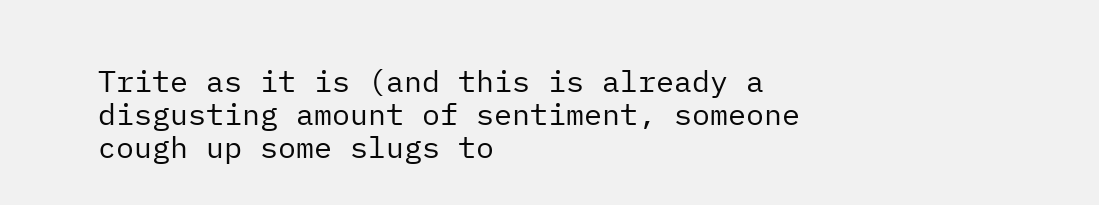Trite as it is (and this is already a disgusting amount of sentiment, someone cough up some slugs to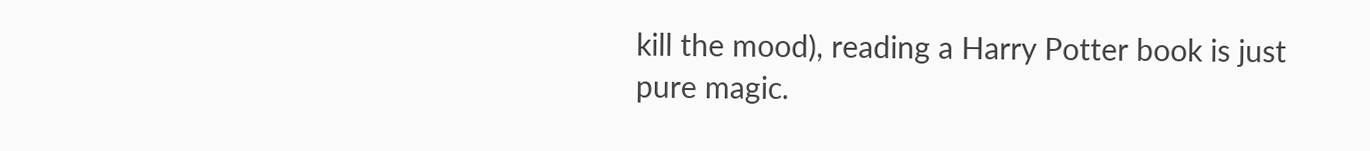kill the mood), reading a Harry Potter book is just pure magic.